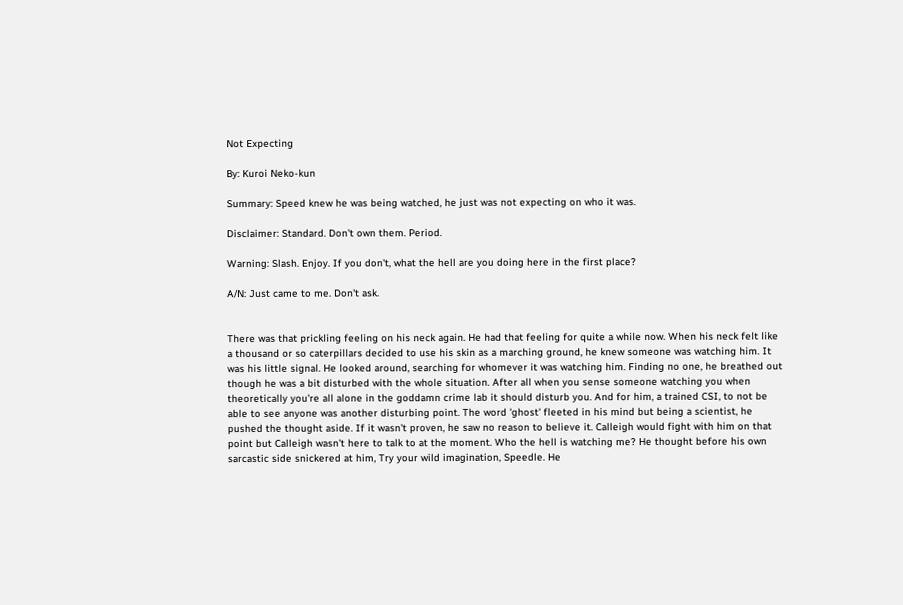Not Expecting

By: Kuroi Neko-kun

Summary: Speed knew he was being watched, he just was not expecting on who it was.

Disclaimer: Standard. Don't own them. Period.

Warning: Slash. Enjoy. If you don't, what the hell are you doing here in the first place?

A/N: Just came to me. Don't ask.


There was that prickling feeling on his neck again. He had that feeling for quite a while now. When his neck felt like a thousand or so caterpillars decided to use his skin as a marching ground, he knew someone was watching him. It was his little signal. He looked around, searching for whomever it was watching him. Finding no one, he breathed out though he was a bit disturbed with the whole situation. After all when you sense someone watching you when theoretically you're all alone in the goddamn crime lab it should disturb you. And for him, a trained CSI, to not be able to see anyone was another disturbing point. The word 'ghost' fleeted in his mind but being a scientist, he pushed the thought aside. If it wasn't proven, he saw no reason to believe it. Calleigh would fight with him on that point but Calleigh wasn't here to talk to at the moment. Who the hell is watching me? He thought before his own sarcastic side snickered at him, Try your wild imagination, Speedle. He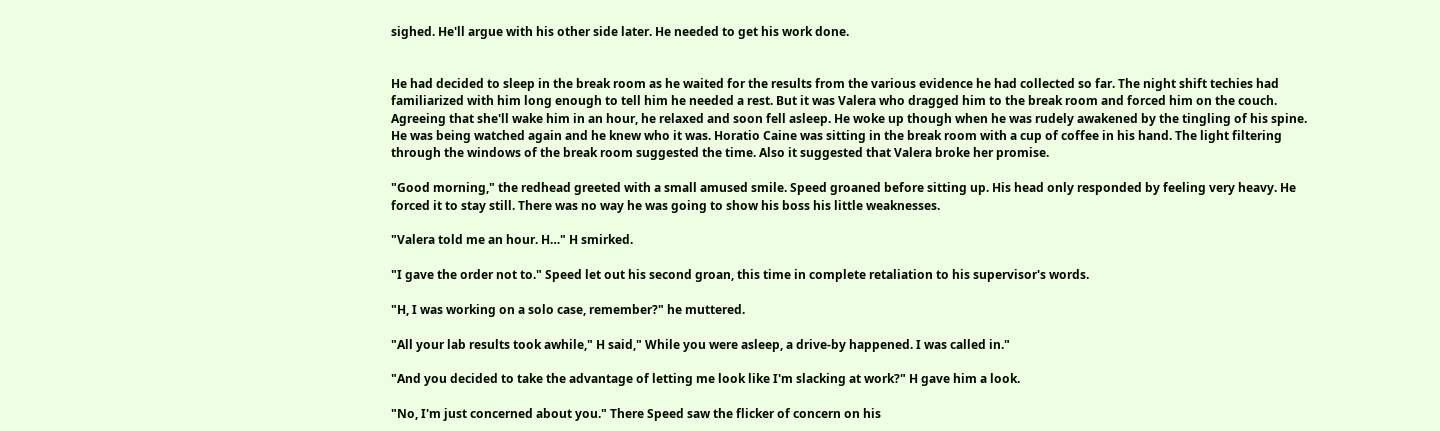sighed. He'll argue with his other side later. He needed to get his work done.


He had decided to sleep in the break room as he waited for the results from the various evidence he had collected so far. The night shift techies had familiarized with him long enough to tell him he needed a rest. But it was Valera who dragged him to the break room and forced him on the couch. Agreeing that she'll wake him in an hour, he relaxed and soon fell asleep. He woke up though when he was rudely awakened by the tingling of his spine. He was being watched again and he knew who it was. Horatio Caine was sitting in the break room with a cup of coffee in his hand. The light filtering through the windows of the break room suggested the time. Also it suggested that Valera broke her promise.

"Good morning," the redhead greeted with a small amused smile. Speed groaned before sitting up. His head only responded by feeling very heavy. He forced it to stay still. There was no way he was going to show his boss his little weaknesses.

"Valera told me an hour. H…" H smirked.

"I gave the order not to." Speed let out his second groan, this time in complete retaliation to his supervisor's words.

"H, I was working on a solo case, remember?" he muttered.

"All your lab results took awhile," H said," While you were asleep, a drive-by happened. I was called in."

"And you decided to take the advantage of letting me look like I'm slacking at work?" H gave him a look.

"No, I'm just concerned about you." There Speed saw the flicker of concern on his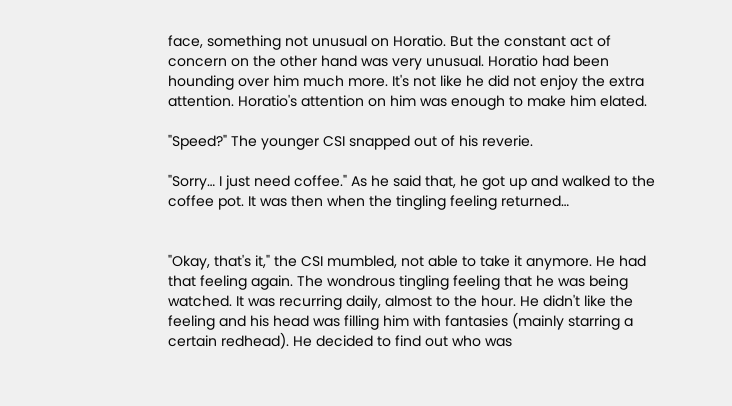face, something not unusual on Horatio. But the constant act of concern on the other hand was very unusual. Horatio had been hounding over him much more. It's not like he did not enjoy the extra attention. Horatio's attention on him was enough to make him elated.

"Speed?" The younger CSI snapped out of his reverie.

"Sorry… I just need coffee." As he said that, he got up and walked to the coffee pot. It was then when the tingling feeling returned…


"Okay, that's it," the CSI mumbled, not able to take it anymore. He had that feeling again. The wondrous tingling feeling that he was being watched. It was recurring daily, almost to the hour. He didn't like the feeling and his head was filling him with fantasies (mainly starring a certain redhead). He decided to find out who was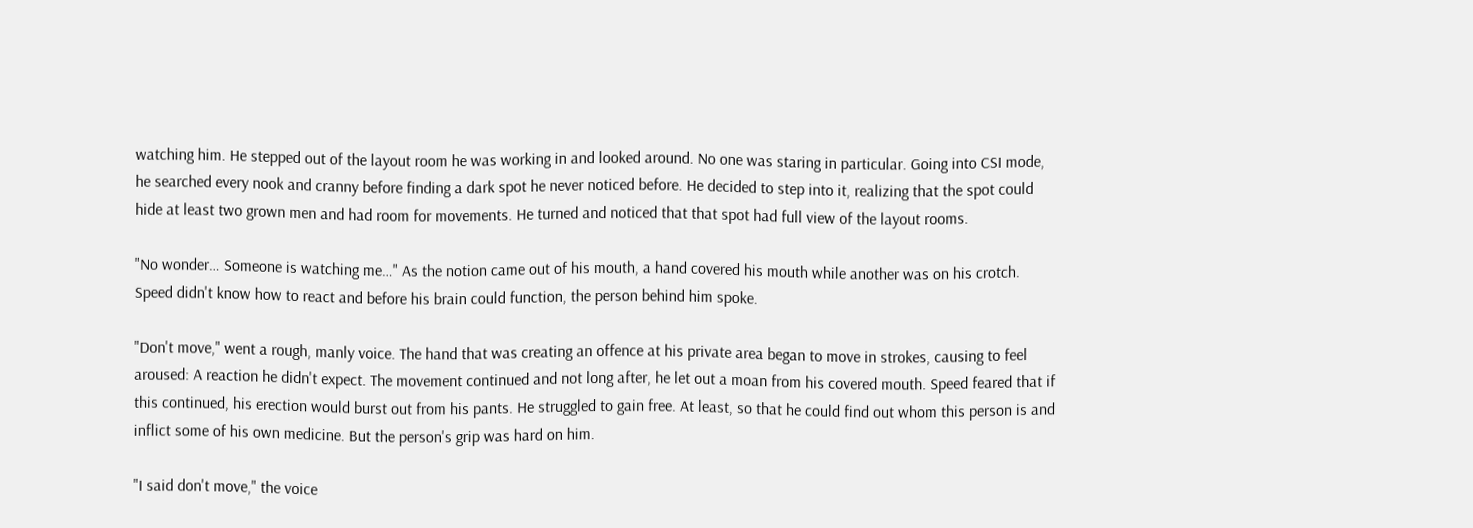watching him. He stepped out of the layout room he was working in and looked around. No one was staring in particular. Going into CSI mode, he searched every nook and cranny before finding a dark spot he never noticed before. He decided to step into it, realizing that the spot could hide at least two grown men and had room for movements. He turned and noticed that that spot had full view of the layout rooms.

"No wonder… Someone is watching me…" As the notion came out of his mouth, a hand covered his mouth while another was on his crotch. Speed didn't know how to react and before his brain could function, the person behind him spoke.

"Don't move," went a rough, manly voice. The hand that was creating an offence at his private area began to move in strokes, causing to feel aroused: A reaction he didn't expect. The movement continued and not long after, he let out a moan from his covered mouth. Speed feared that if this continued, his erection would burst out from his pants. He struggled to gain free. At least, so that he could find out whom this person is and inflict some of his own medicine. But the person's grip was hard on him.

"I said don't move," the voice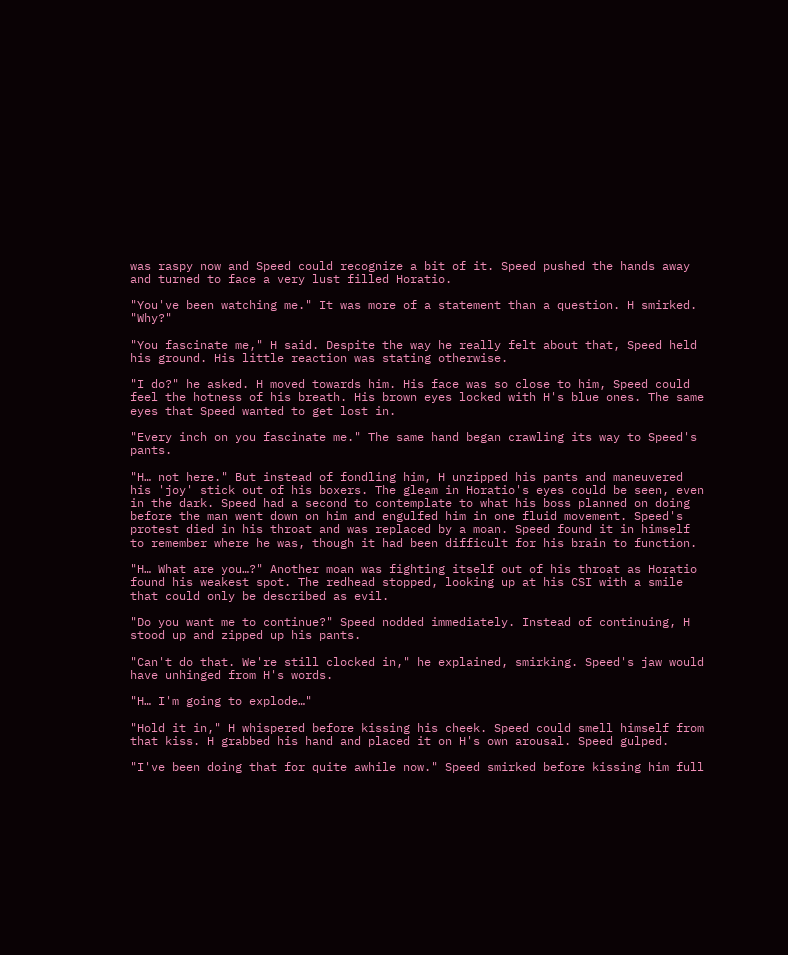was raspy now and Speed could recognize a bit of it. Speed pushed the hands away and turned to face a very lust filled Horatio.

"You've been watching me." It was more of a statement than a question. H smirked. "Why?"

"You fascinate me," H said. Despite the way he really felt about that, Speed held his ground. His little reaction was stating otherwise.

"I do?" he asked. H moved towards him. His face was so close to him, Speed could feel the hotness of his breath. His brown eyes locked with H's blue ones. The same eyes that Speed wanted to get lost in.

"Every inch on you fascinate me." The same hand began crawling its way to Speed's pants.

"H… not here." But instead of fondling him, H unzipped his pants and maneuvered his 'joy' stick out of his boxers. The gleam in Horatio's eyes could be seen, even in the dark. Speed had a second to contemplate to what his boss planned on doing before the man went down on him and engulfed him in one fluid movement. Speed's protest died in his throat and was replaced by a moan. Speed found it in himself to remember where he was, though it had been difficult for his brain to function.

"H… What are you…?" Another moan was fighting itself out of his throat as Horatio found his weakest spot. The redhead stopped, looking up at his CSI with a smile that could only be described as evil.

"Do you want me to continue?" Speed nodded immediately. Instead of continuing, H stood up and zipped up his pants.

"Can't do that. We're still clocked in," he explained, smirking. Speed's jaw would have unhinged from H's words.

"H… I'm going to explode…"

"Hold it in," H whispered before kissing his cheek. Speed could smell himself from that kiss. H grabbed his hand and placed it on H's own arousal. Speed gulped.

"I've been doing that for quite awhile now." Speed smirked before kissing him full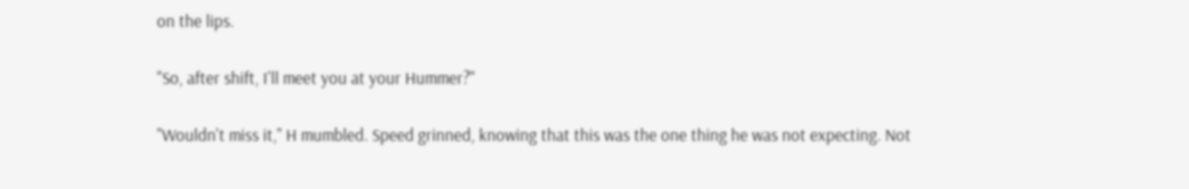on the lips.

"So, after shift, I'll meet you at your Hummer?"

"Wouldn't miss it," H mumbled. Speed grinned, knowing that this was the one thing he was not expecting. Not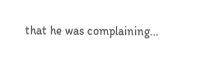that he was complaining…